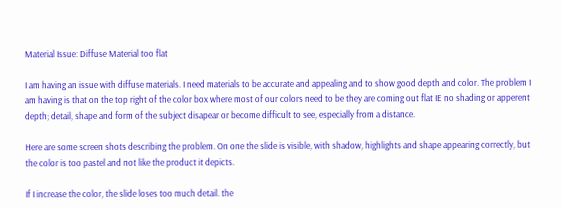Material Issue: Diffuse Material too flat

I am having an issue with diffuse materials. I need materials to be accurate and appealing and to show good depth and color. The problem I am having is that on the top right of the color box where most of our colors need to be they are coming out flat IE no shading or apperent depth; detail, shape and form of the subject disapear or become difficult to see, especially from a distance.

Here are some screen shots describing the problem. On one the slide is visible, with shadow, highlights and shape appearing correctly, but the color is too pastel and not like the product it depicts.

If I increase the color, the slide loses too much detail. the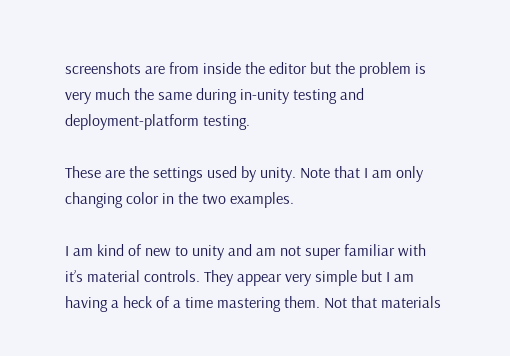screenshots are from inside the editor but the problem is very much the same during in-unity testing and deployment-platform testing.

These are the settings used by unity. Note that I am only changing color in the two examples.

I am kind of new to unity and am not super familiar with it’s material controls. They appear very simple but I am having a heck of a time mastering them. Not that materials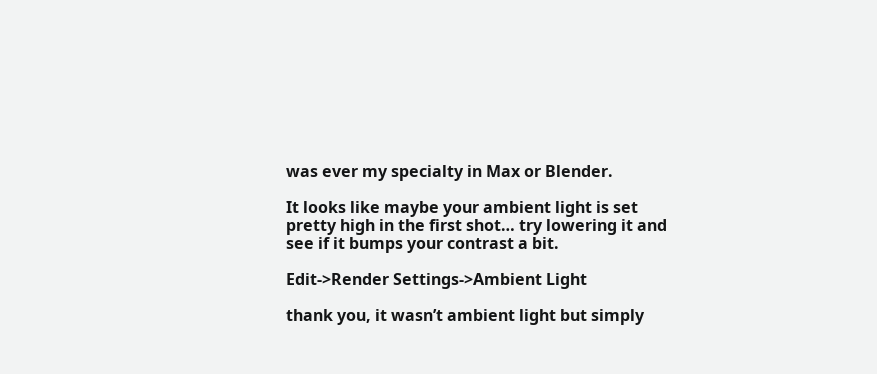was ever my specialty in Max or Blender.

It looks like maybe your ambient light is set pretty high in the first shot… try lowering it and see if it bumps your contrast a bit.

Edit->Render Settings->Ambient Light

thank you, it wasn’t ambient light but simply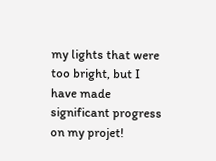my lights that were too bright, but I have made significant progress on my projet!